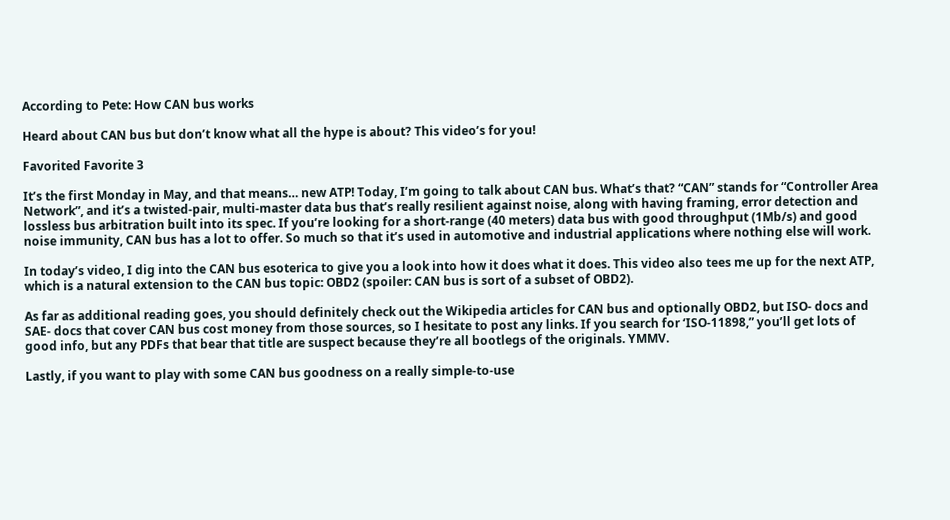According to Pete: How CAN bus works

Heard about CAN bus but don’t know what all the hype is about? This video’s for you!

Favorited Favorite 3

It’s the first Monday in May, and that means… new ATP! Today, I’m going to talk about CAN bus. What’s that? “CAN” stands for “Controller Area Network”, and it’s a twisted-pair, multi-master data bus that’s really resilient against noise, along with having framing, error detection and lossless bus arbitration built into its spec. If you’re looking for a short-range (40 meters) data bus with good throughput (1Mb/s) and good noise immunity, CAN bus has a lot to offer. So much so that it’s used in automotive and industrial applications where nothing else will work.

In today’s video, I dig into the CAN bus esoterica to give you a look into how it does what it does. This video also tees me up for the next ATP, which is a natural extension to the CAN bus topic: OBD2 (spoiler: CAN bus is sort of a subset of OBD2).

As far as additional reading goes, you should definitely check out the Wikipedia articles for CAN bus and optionally OBD2, but ISO- docs and SAE- docs that cover CAN bus cost money from those sources, so I hesitate to post any links. If you search for ‘ISO-11898,” you’ll get lots of good info, but any PDFs that bear that title are suspect because they’re all bootlegs of the originals. YMMV.

Lastly, if you want to play with some CAN bus goodness on a really simple-to-use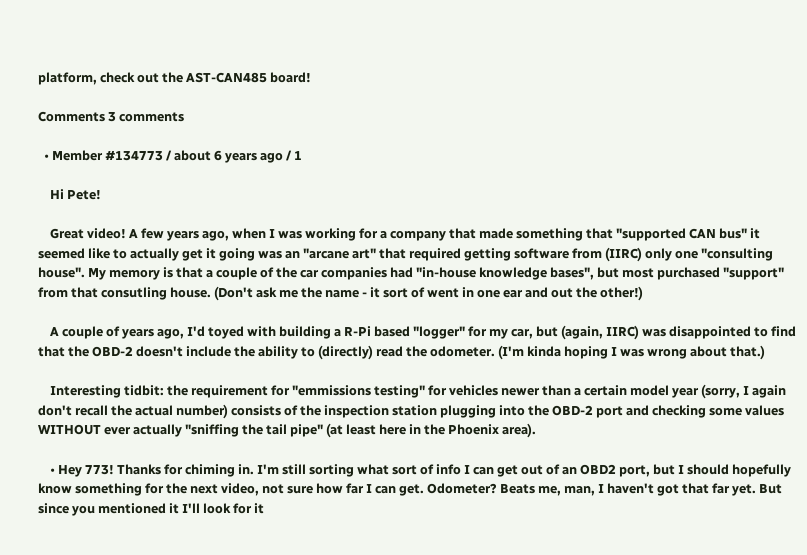platform, check out the AST-CAN485 board!

Comments 3 comments

  • Member #134773 / about 6 years ago / 1

    Hi Pete!

    Great video! A few years ago, when I was working for a company that made something that "supported CAN bus" it seemed like to actually get it going was an "arcane art" that required getting software from (IIRC) only one "consulting house". My memory is that a couple of the car companies had "in-house knowledge bases", but most purchased "support" from that consutling house. (Don't ask me the name - it sort of went in one ear and out the other!)

    A couple of years ago, I'd toyed with building a R-Pi based "logger" for my car, but (again, IIRC) was disappointed to find that the OBD-2 doesn't include the ability to (directly) read the odometer. (I'm kinda hoping I was wrong about that.)

    Interesting tidbit: the requirement for "emmissions testing" for vehicles newer than a certain model year (sorry, I again don't recall the actual number) consists of the inspection station plugging into the OBD-2 port and checking some values WITHOUT ever actually "sniffing the tail pipe" (at least here in the Phoenix area).

    • Hey 773! Thanks for chiming in. I'm still sorting what sort of info I can get out of an OBD2 port, but I should hopefully know something for the next video, not sure how far I can get. Odometer? Beats me, man, I haven't got that far yet. But since you mentioned it I'll look for it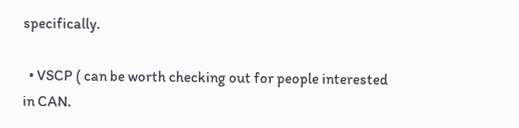specifically.

  • VSCP ( can be worth checking out for people interested in CAN.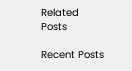Related Posts

Recent Posts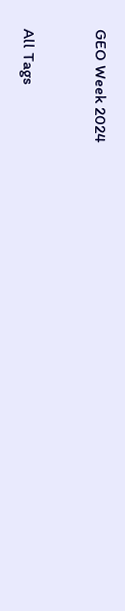GEO Week 2024


All Tags